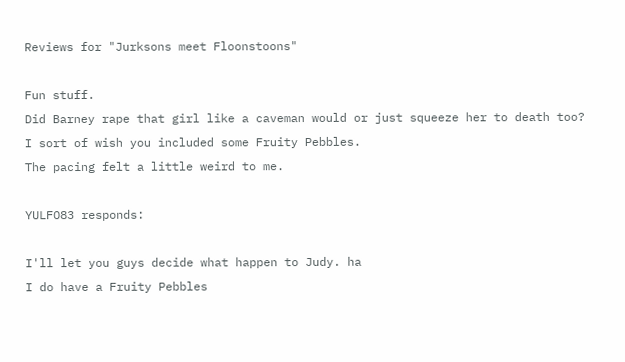Reviews for "Jurksons meet Floonstoons"

Fun stuff.
Did Barney rape that girl like a caveman would or just squeeze her to death too?
I sort of wish you included some Fruity Pebbles.
The pacing felt a little weird to me.

YULFO83 responds:

I'll let you guys decide what happen to Judy. ha
I do have a Fruity Pebbles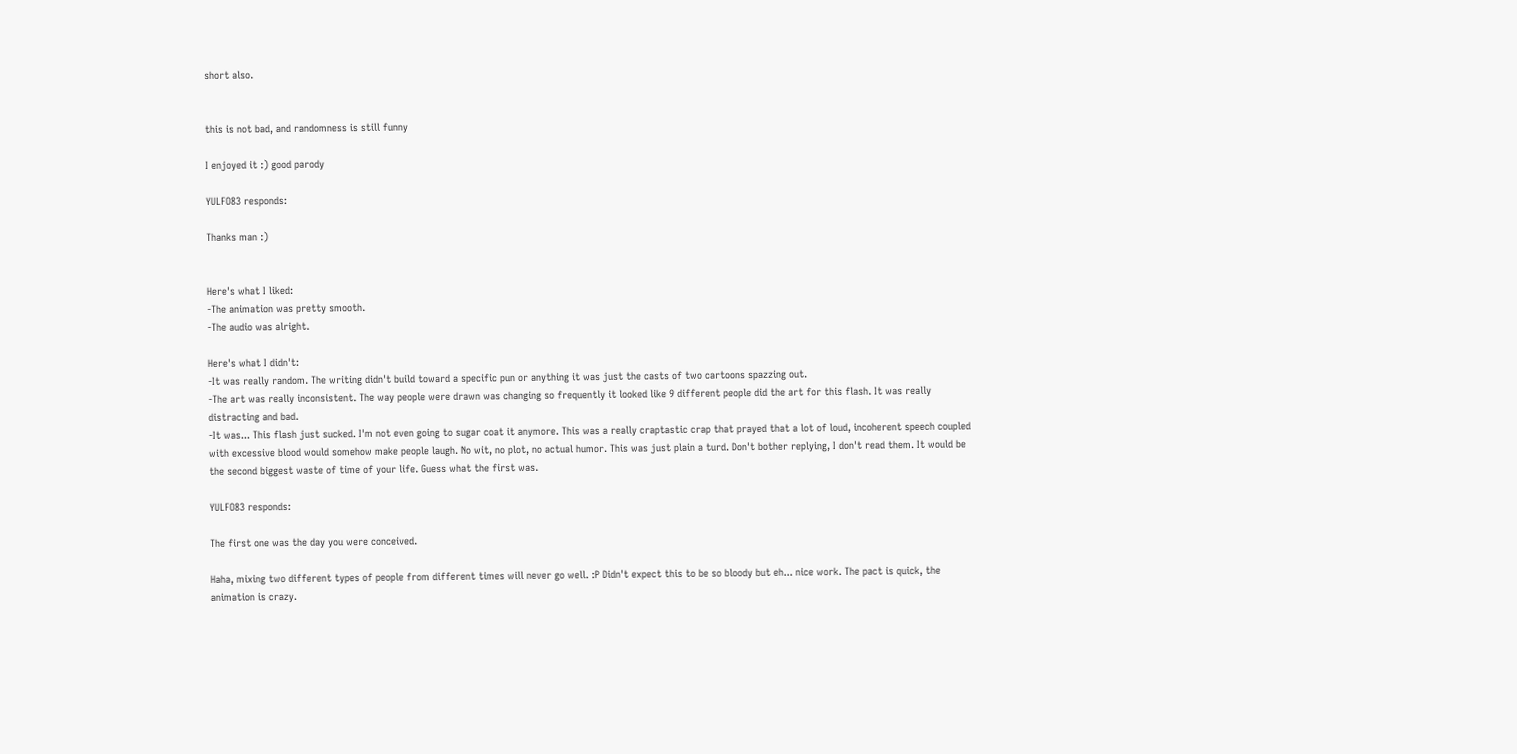short also.


this is not bad, and randomness is still funny

I enjoyed it :) good parody

YULFO83 responds:

Thanks man :)


Here's what I liked:
-The animation was pretty smooth.
-The audio was alright.

Here's what I didn't:
-It was really random. The writing didn't build toward a specific pun or anything it was just the casts of two cartoons spazzing out.
-The art was really inconsistent. The way people were drawn was changing so frequently it looked like 9 different people did the art for this flash. It was really distracting and bad.
-It was... This flash just sucked. I'm not even going to sugar coat it anymore. This was a really craptastic crap that prayed that a lot of loud, incoherent speech coupled with excessive blood would somehow make people laugh. No wit, no plot, no actual humor. This was just plain a turd. Don't bother replying, I don't read them. It would be the second biggest waste of time of your life. Guess what the first was.

YULFO83 responds:

The first one was the day you were conceived.

Haha, mixing two different types of people from different times will never go well. :P Didn't expect this to be so bloody but eh... nice work. The pact is quick, the animation is crazy.